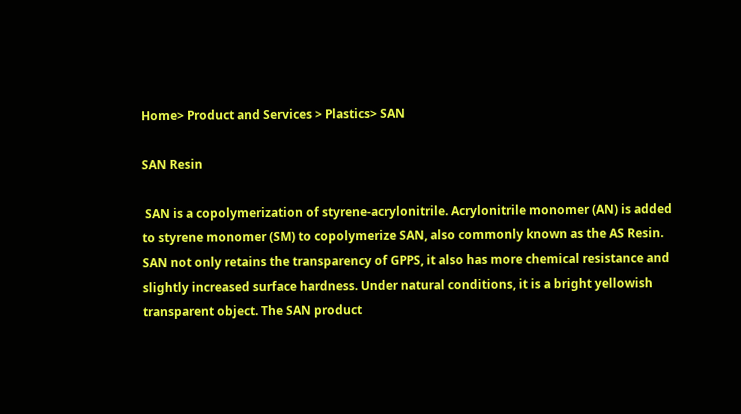Home> Product and Services > Plastics> SAN

SAN Resin

 SAN is a copolymerization of styrene-acrylonitrile. Acrylonitrile monomer (AN) is added to styrene monomer (SM) to copolymerize SAN, also commonly known as the AS Resin. SAN not only retains the transparency of GPPS, it also has more chemical resistance and slightly increased surface hardness. Under natural conditions, it is a bright yellowish transparent object. The SAN product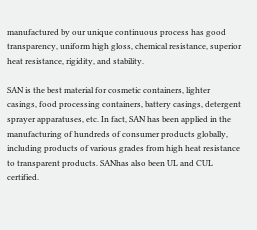manufactured by our unique continuous process has good transparency, uniform high gloss, chemical resistance, superior heat resistance, rigidity, and stability.

SAN is the best material for cosmetic containers, lighter casings, food processing containers, battery casings, detergent sprayer apparatuses, etc. In fact, SAN has been applied in the manufacturing of hundreds of consumer products globally, including products of various grades from high heat resistance to transparent products. SANhas also been UL and CUL certified.